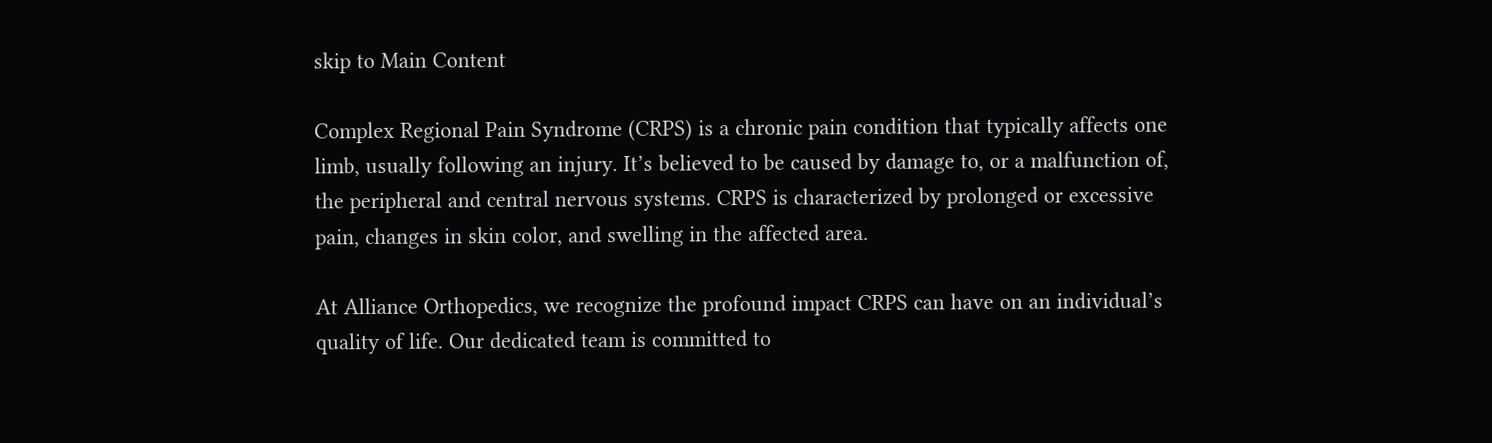skip to Main Content

Complex Regional Pain Syndrome (CRPS) is a chronic pain condition that typically affects one limb, usually following an injury. It’s believed to be caused by damage to, or a malfunction of, the peripheral and central nervous systems. CRPS is characterized by prolonged or excessive pain, changes in skin color, and swelling in the affected area.

At Alliance Orthopedics, we recognize the profound impact CRPS can have on an individual’s quality of life. Our dedicated team is committed to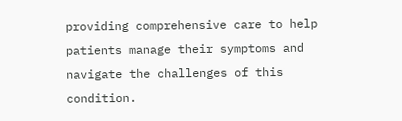providing comprehensive care to help patients manage their symptoms and navigate the challenges of this condition.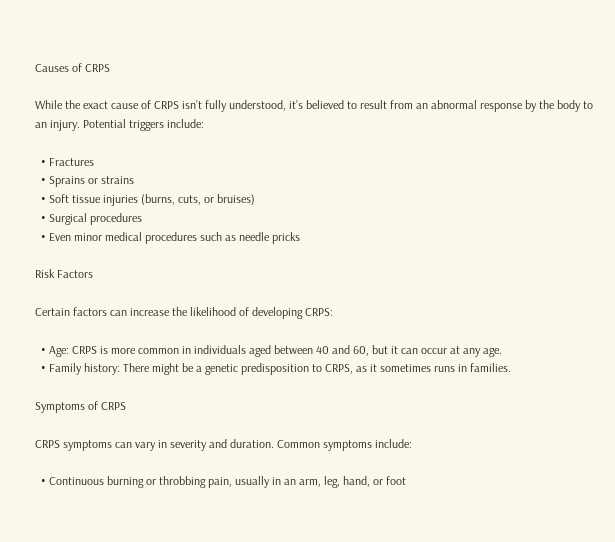Causes of CRPS

While the exact cause of CRPS isn’t fully understood, it’s believed to result from an abnormal response by the body to an injury. Potential triggers include:

  • Fractures
  • Sprains or strains
  • Soft tissue injuries (burns, cuts, or bruises)
  • Surgical procedures
  • Even minor medical procedures such as needle pricks

Risk Factors

Certain factors can increase the likelihood of developing CRPS:

  • Age: CRPS is more common in individuals aged between 40 and 60, but it can occur at any age.
  • Family history: There might be a genetic predisposition to CRPS, as it sometimes runs in families.

Symptoms of CRPS

CRPS symptoms can vary in severity and duration. Common symptoms include:

  • Continuous burning or throbbing pain, usually in an arm, leg, hand, or foot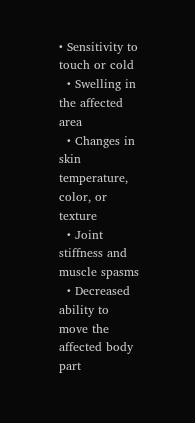• Sensitivity to touch or cold
  • Swelling in the affected area
  • Changes in skin temperature, color, or texture
  • Joint stiffness and muscle spasms
  • Decreased ability to move the affected body part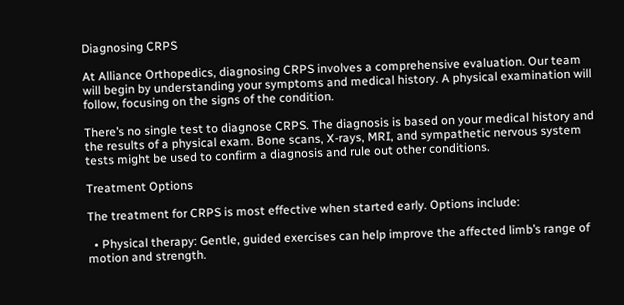Diagnosing CRPS

At Alliance Orthopedics, diagnosing CRPS involves a comprehensive evaluation. Our team will begin by understanding your symptoms and medical history. A physical examination will follow, focusing on the signs of the condition.

There’s no single test to diagnose CRPS. The diagnosis is based on your medical history and the results of a physical exam. Bone scans, X-rays, MRI, and sympathetic nervous system tests might be used to confirm a diagnosis and rule out other conditions.

Treatment Options

The treatment for CRPS is most effective when started early. Options include:

  • Physical therapy: Gentle, guided exercises can help improve the affected limb’s range of motion and strength.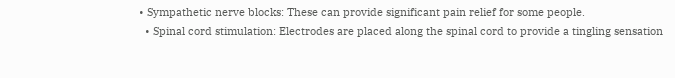• Sympathetic nerve blocks: These can provide significant pain relief for some people.
  • Spinal cord stimulation: Electrodes are placed along the spinal cord to provide a tingling sensation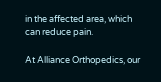in the affected area, which can reduce pain.

At Alliance Orthopedics, our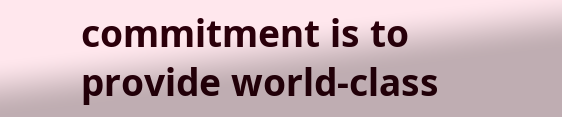commitment is to provide world-class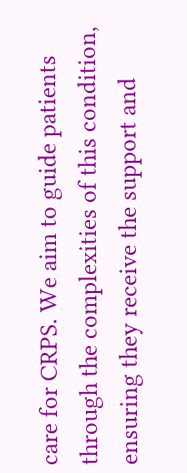care for CRPS. We aim to guide patients through the complexities of this condition, ensuring they receive the support and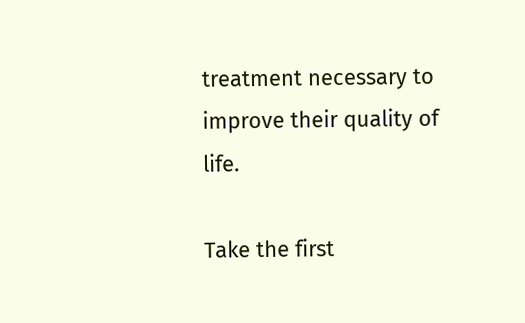treatment necessary to improve their quality of life.

Take the first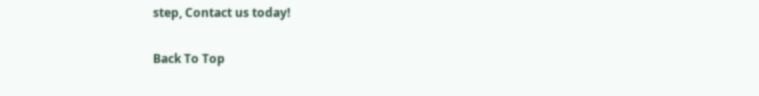step, Contact us today!

Back To Top